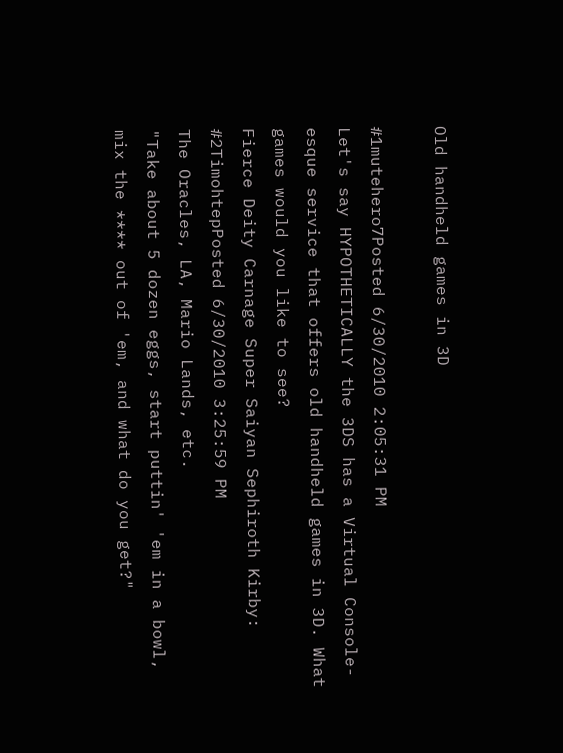Old handheld games in 3D

#1mutehero7Posted 6/30/2010 2:05:31 PM
Let's say HYPOTHETICALLY the 3DS has a Virtual Console-esque service that offers old handheld games in 3D. What games would you like to see?
Fierce Deity Carnage Super Saiyan Sephiroth Kirby:
#2TimohtepPosted 6/30/2010 3:25:59 PM
The Oracles, LA, Mario Lands, etc.
"Take about 5 dozen eggs, start puttin' 'em in a bowl, mix the **** out of 'em, and what do you get?"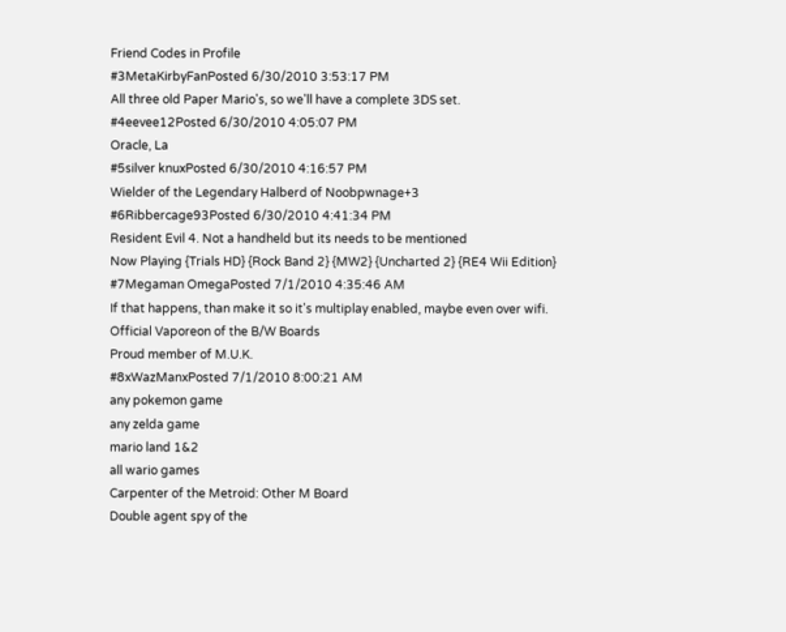Friend Codes in Profile
#3MetaKirbyFanPosted 6/30/2010 3:53:17 PM
All three old Paper Mario's, so we'll have a complete 3DS set.
#4eevee12Posted 6/30/2010 4:05:07 PM
Oracle, La
#5silver knuxPosted 6/30/2010 4:16:57 PM
Wielder of the Legendary Halberd of Noobpwnage+3
#6Ribbercage93Posted 6/30/2010 4:41:34 PM
Resident Evil 4. Not a handheld but its needs to be mentioned
Now Playing {Trials HD} {Rock Band 2} {MW2} {Uncharted 2} {RE4 Wii Edition}
#7Megaman OmegaPosted 7/1/2010 4:35:46 AM
If that happens, than make it so it's multiplay enabled, maybe even over wifi.
Official Vaporeon of the B/W Boards
Proud member of M.U.K.
#8xWazManxPosted 7/1/2010 8:00:21 AM
any pokemon game
any zelda game
mario land 1&2
all wario games
Carpenter of the Metroid: Other M Board
Double agent spy of the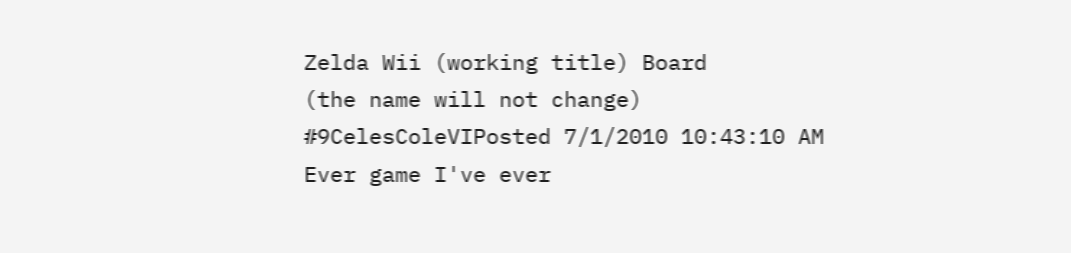Zelda Wii (working title) Board
(the name will not change)
#9CelesColeVIPosted 7/1/2010 10:43:10 AM
Ever game I've ever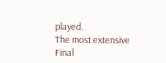played.
The most extensive Final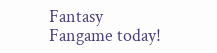Fantasy Fangame today!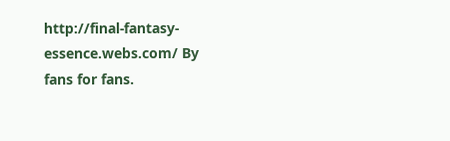http://final-fantasy-essence.webs.com/ By fans for fans.